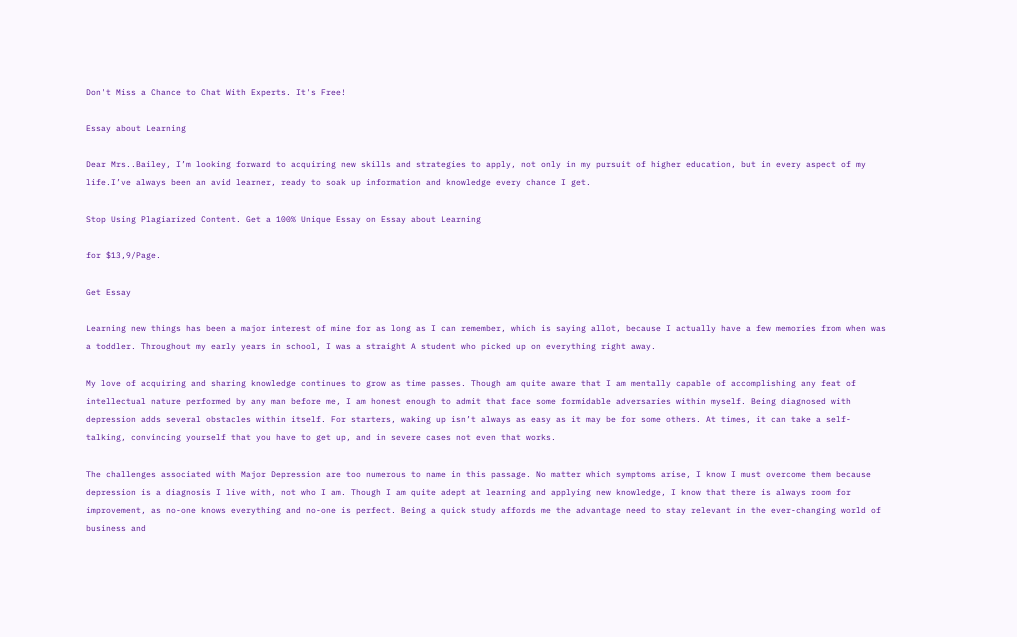Don't Miss a Chance to Chat With Experts. It's Free!

Essay about Learning

Dear Mrs..Bailey, I’m looking forward to acquiring new skills and strategies to apply, not only in my pursuit of higher education, but in every aspect of my life.I’ve always been an avid learner, ready to soak up information and knowledge every chance I get.

Stop Using Plagiarized Content. Get a 100% Unique Essay on Essay about Learning

for $13,9/Page.

Get Essay

Learning new things has been a major interest of mine for as long as I can remember, which is saying allot, because I actually have a few memories from when was a toddler. Throughout my early years in school, I was a straight A student who picked up on everything right away.

My love of acquiring and sharing knowledge continues to grow as time passes. Though am quite aware that I am mentally capable of accomplishing any feat of intellectual nature performed by any man before me, I am honest enough to admit that face some formidable adversaries within myself. Being diagnosed with depression adds several obstacles within itself. For starters, waking up isn’t always as easy as it may be for some others. At times, it can take a self- talking, convincing yourself that you have to get up, and in severe cases not even that works.

The challenges associated with Major Depression are too numerous to name in this passage. No matter which symptoms arise, I know I must overcome them because depression is a diagnosis I live with, not who I am. Though I am quite adept at learning and applying new knowledge, I know that there is always room for improvement, as no-one knows everything and no-one is perfect. Being a quick study affords me the advantage need to stay relevant in the ever-changing world of business and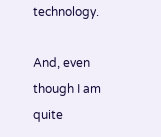technology.

And, even though I am quite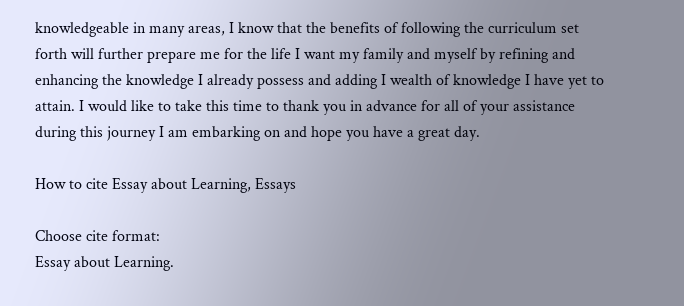knowledgeable in many areas, I know that the benefits of following the curriculum set forth will further prepare me for the life I want my family and myself by refining and enhancing the knowledge I already possess and adding I wealth of knowledge I have yet to attain. I would like to take this time to thank you in advance for all of your assistance during this journey I am embarking on and hope you have a great day.

How to cite Essay about Learning, Essays

Choose cite format:
Essay about Learning.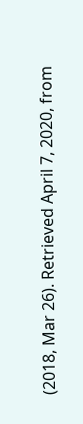(2018, Mar 26). Retrieved April 7, 2020, from